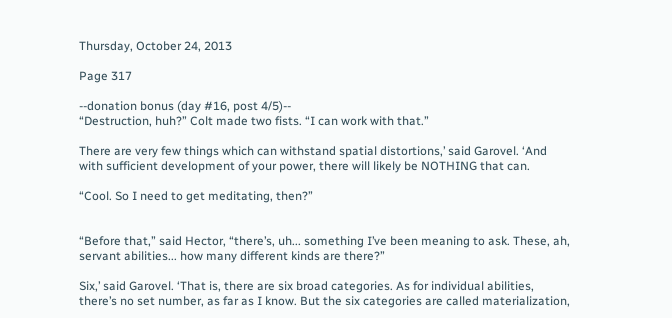Thursday, October 24, 2013

Page 317

--donation bonus (day #16, post 4/5)--
“Destruction, huh?” Colt made two fists. “I can work with that.”

There are very few things which can withstand spatial distortions,’ said Garovel. ‘And with sufficient development of your power, there will likely be NOTHING that can.

“Cool. So I need to get meditating, then?”


“Before that,” said Hector, “there’s, uh... something I’ve been meaning to ask. These, ah, servant abilities... how many different kinds are there?”

Six,’ said Garovel. ‘That is, there are six broad categories. As for individual abilities, there’s no set number, as far as I know. But the six categories are called materialization,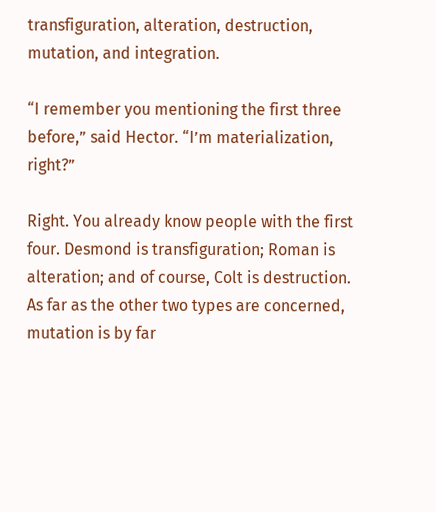transfiguration, alteration, destruction, mutation, and integration.

“I remember you mentioning the first three before,” said Hector. “I’m materialization, right?”

Right. You already know people with the first four. Desmond is transfiguration; Roman is alteration; and of course, Colt is destruction. As far as the other two types are concerned, mutation is by far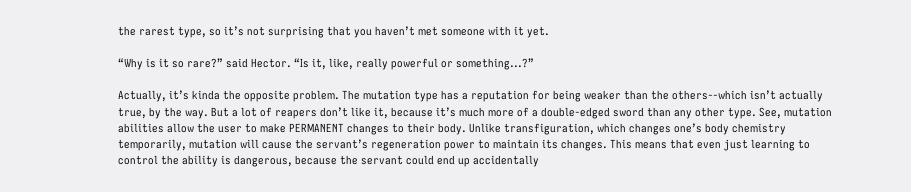the rarest type, so it’s not surprising that you haven’t met someone with it yet.

“Why is it so rare?” said Hector. “Is it, like, really powerful or something...?”

Actually, it’s kinda the opposite problem. The mutation type has a reputation for being weaker than the others--which isn’t actually true, by the way. But a lot of reapers don’t like it, because it’s much more of a double-edged sword than any other type. See, mutation abilities allow the user to make PERMANENT changes to their body. Unlike transfiguration, which changes one’s body chemistry temporarily, mutation will cause the servant’s regeneration power to maintain its changes. This means that even just learning to control the ability is dangerous, because the servant could end up accidentally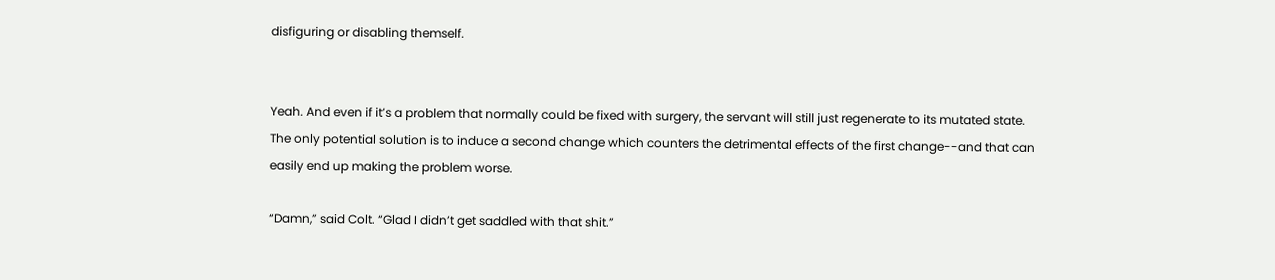disfiguring or disabling themself.


Yeah. And even if it’s a problem that normally could be fixed with surgery, the servant will still just regenerate to its mutated state. The only potential solution is to induce a second change which counters the detrimental effects of the first change--and that can easily end up making the problem worse.

“Damn,” said Colt. “Glad I didn’t get saddled with that shit.”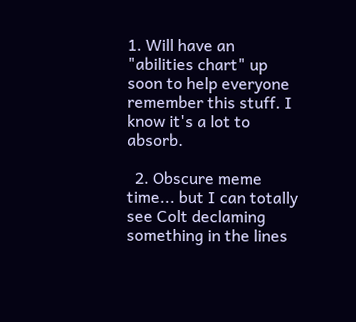1. Will have an "abilities chart" up soon to help everyone remember this stuff. I know it's a lot to absorb.

  2. Obscure meme time... but I can totally see Colt declaming something in the lines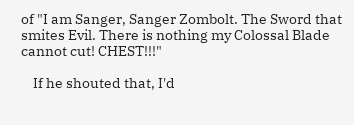of "I am Sanger, Sanger Zombolt. The Sword that smites Evil. There is nothing my Colossal Blade cannot cut! CHEST!!!"

    If he shouted that, I'd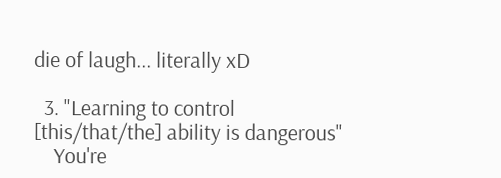die of laugh... literally xD

  3. "Learning to control [this/that/the] ability is dangerous"
    You're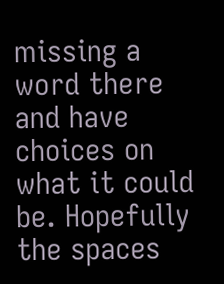missing a word there and have choices on what it could be. Hopefully the spaces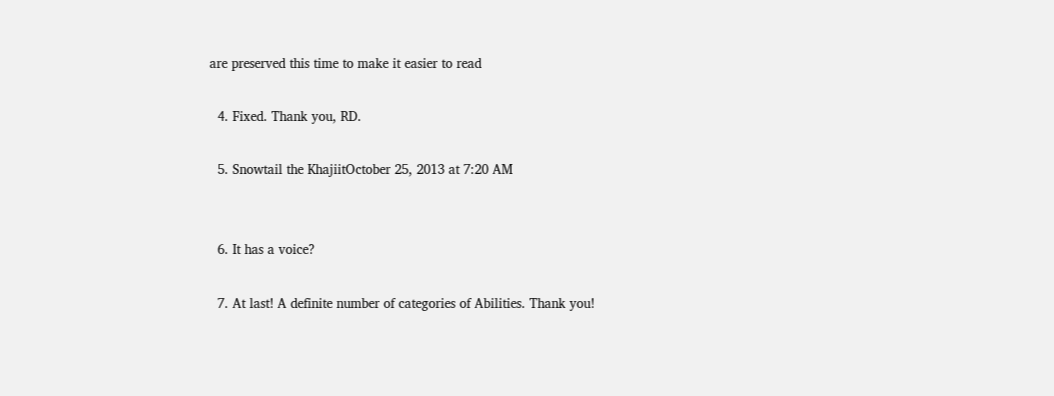are preserved this time to make it easier to read

  4. Fixed. Thank you, RD.

  5. Snowtail the KhajiitOctober 25, 2013 at 7:20 AM


  6. It has a voice?

  7. At last! A definite number of categories of Abilities. Thank you!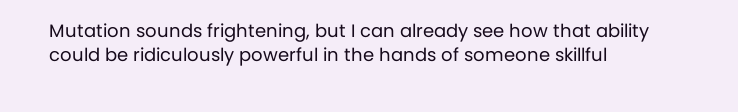Mutation sounds frightening, but I can already see how that ability could be ridiculously powerful in the hands of someone skillful